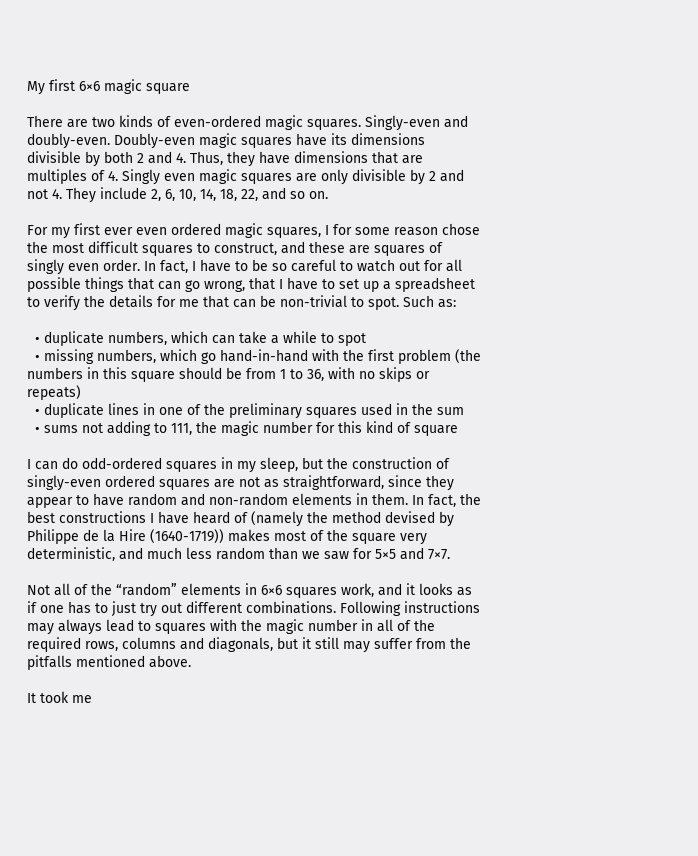My first 6×6 magic square

There are two kinds of even-ordered magic squares. Singly-even and doubly-even. Doubly-even magic squares have its dimensions divisible by both 2 and 4. Thus, they have dimensions that are multiples of 4. Singly even magic squares are only divisible by 2 and not 4. They include 2, 6, 10, 14, 18, 22, and so on.

For my first ever even ordered magic squares, I for some reason chose the most difficult squares to construct, and these are squares of singly even order. In fact, I have to be so careful to watch out for all possible things that can go wrong, that I have to set up a spreadsheet to verify the details for me that can be non-trivial to spot. Such as:

  • duplicate numbers, which can take a while to spot
  • missing numbers, which go hand-in-hand with the first problem (the numbers in this square should be from 1 to 36, with no skips or repeats)
  • duplicate lines in one of the preliminary squares used in the sum
  • sums not adding to 111, the magic number for this kind of square

I can do odd-ordered squares in my sleep, but the construction of singly-even ordered squares are not as straightforward, since they appear to have random and non-random elements in them. In fact, the best constructions I have heard of (namely the method devised by Philippe de la Hire (1640-1719)) makes most of the square very deterministic, and much less random than we saw for 5×5 and 7×7.

Not all of the “random” elements in 6×6 squares work, and it looks as if one has to just try out different combinations. Following instructions may always lead to squares with the magic number in all of the required rows, columns and diagonals, but it still may suffer from the pitfalls mentioned above.

It took me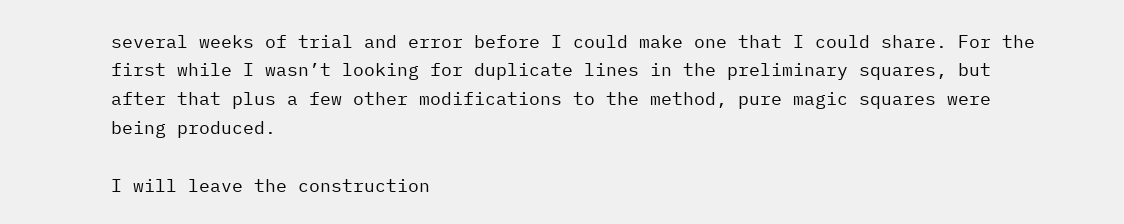several weeks of trial and error before I could make one that I could share. For the first while I wasn’t looking for duplicate lines in the preliminary squares, but after that plus a few other modifications to the method, pure magic squares were being produced.

I will leave the construction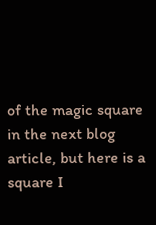of the magic square in the next blog article, but here is a square I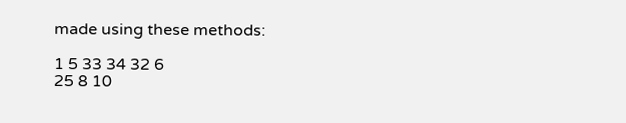made using these methods:

1 5 33 34 32 6
25 8 10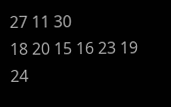27 11 30
18 20 15 16 23 19
24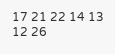17 21 22 14 13
12 26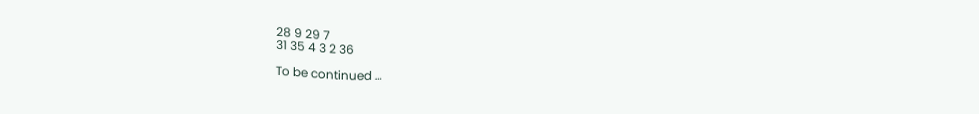28 9 29 7
31 35 4 3 2 36

To be continued …